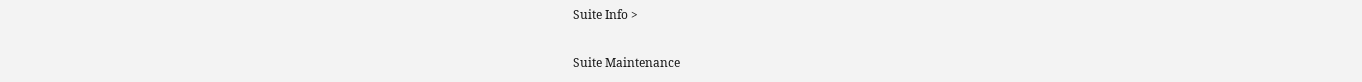Suite Info >

Suite Maintenance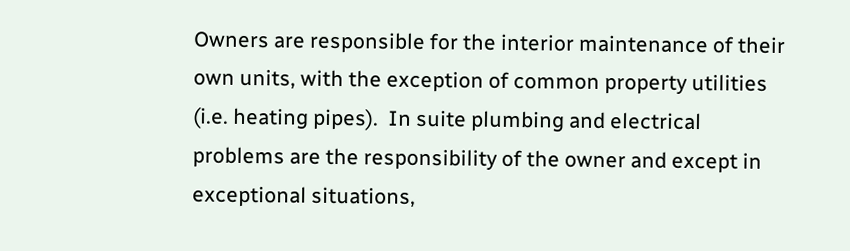Owners are responsible for the interior maintenance of their own units, with the exception of common property utilities (i.e. heating pipes).  In suite plumbing and electrical problems are the responsibility of the owner and except in exceptional situations,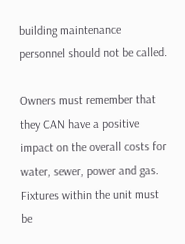building maintenance personnel should not be called.

Owners must remember that they CAN have a positive impact on the overall costs for water, sewer, power and gas.  Fixtures within the unit must be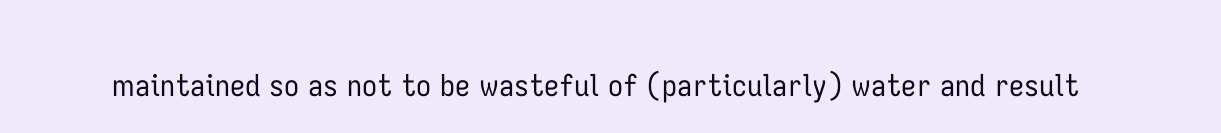maintained so as not to be wasteful of (particularly) water and result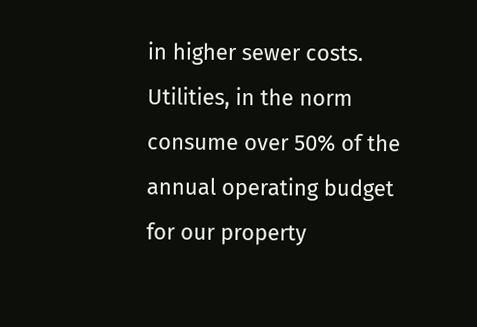in higher sewer costs.  Utilities, in the norm consume over 50% of the annual operating budget for our property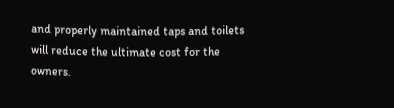and properly maintained taps and toilets will reduce the ultimate cost for the owners.